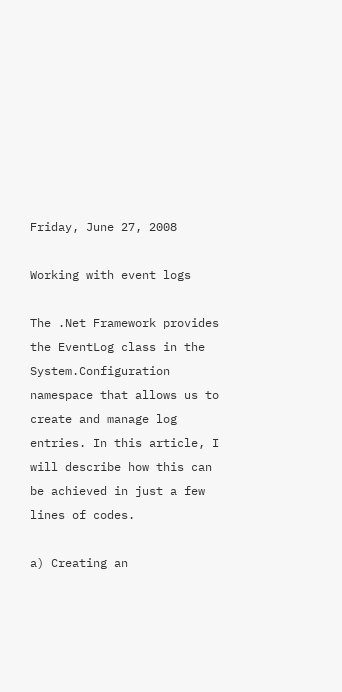Friday, June 27, 2008

Working with event logs

The .Net Framework provides the EventLog class in the System.Configuration namespace that allows us to create and manage log entries. In this article, I will describe how this can be achieved in just a few lines of codes.

a) Creating an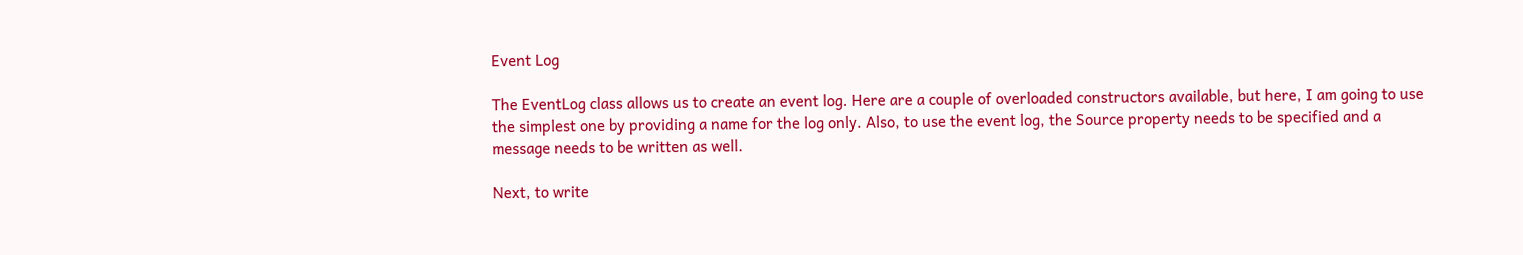Event Log

The EventLog class allows us to create an event log. Here are a couple of overloaded constructors available, but here, I am going to use the simplest one by providing a name for the log only. Also, to use the event log, the Source property needs to be specified and a message needs to be written as well.

Next, to write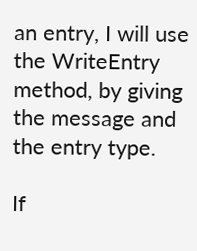an entry, I will use the WriteEntry method, by giving the message and the entry type.

If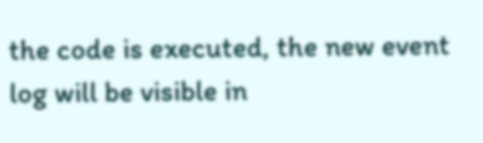the code is executed, the new event log will be visible in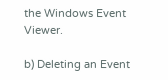the Windows Event Viewer.

b) Deleting an Event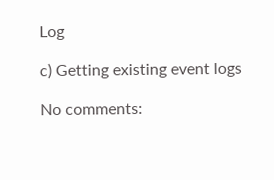Log

c) Getting existing event logs

No comments: